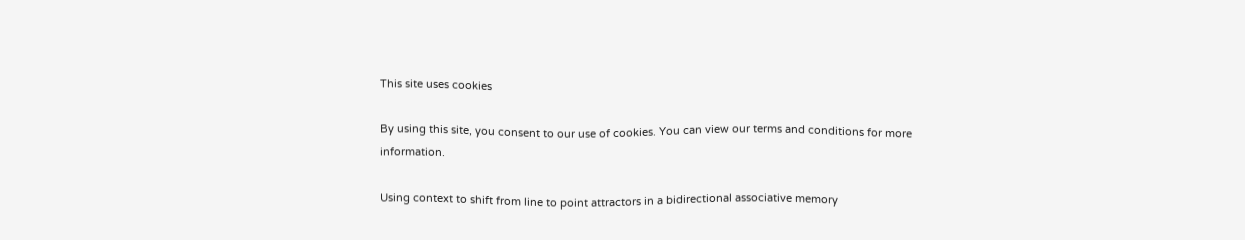This site uses cookies

By using this site, you consent to our use of cookies. You can view our terms and conditions for more information.

Using context to shift from line to point attractors in a bidirectional associative memory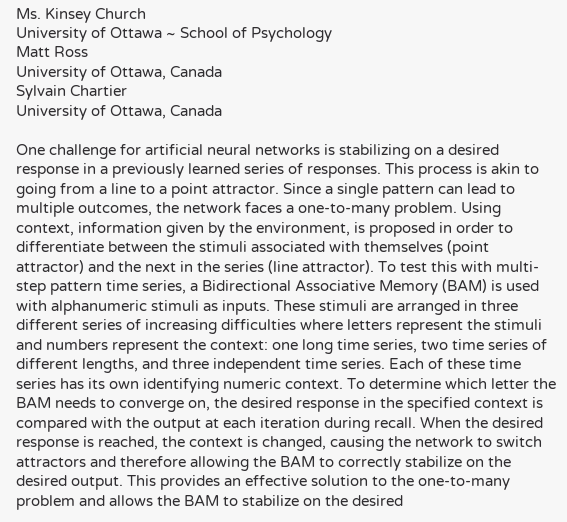Ms. Kinsey Church
University of Ottawa ~ School of Psychology
Matt Ross
University of Ottawa, Canada
Sylvain Chartier
University of Ottawa, Canada

One challenge for artificial neural networks is stabilizing on a desired response in a previously learned series of responses. This process is akin to going from a line to a point attractor. Since a single pattern can lead to multiple outcomes, the network faces a one-to-many problem. Using context, information given by the environment, is proposed in order to differentiate between the stimuli associated with themselves (point attractor) and the next in the series (line attractor). To test this with multi-step pattern time series, a Bidirectional Associative Memory (BAM) is used with alphanumeric stimuli as inputs. These stimuli are arranged in three different series of increasing difficulties where letters represent the stimuli and numbers represent the context: one long time series, two time series of different lengths, and three independent time series. Each of these time series has its own identifying numeric context. To determine which letter the BAM needs to converge on, the desired response in the specified context is compared with the output at each iteration during recall. When the desired response is reached, the context is changed, causing the network to switch attractors and therefore allowing the BAM to correctly stabilize on the desired output. This provides an effective solution to the one-to-many problem and allows the BAM to stabilize on the desired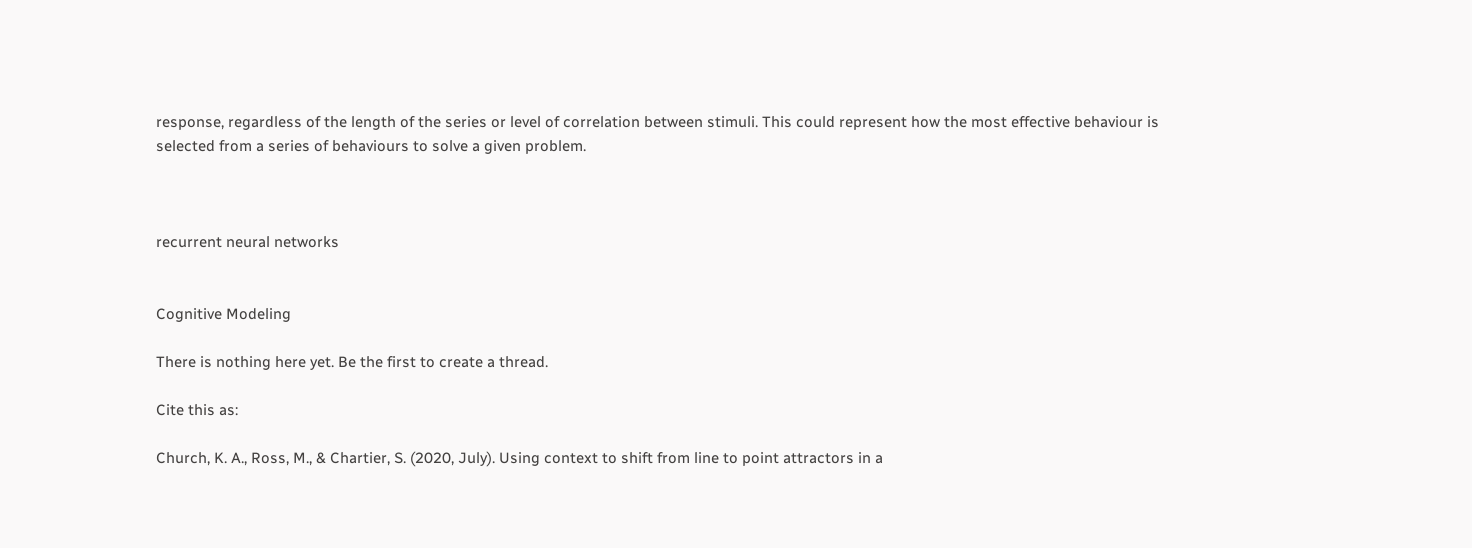response, regardless of the length of the series or level of correlation between stimuli. This could represent how the most effective behaviour is selected from a series of behaviours to solve a given problem.



recurrent neural networks


Cognitive Modeling

There is nothing here yet. Be the first to create a thread.

Cite this as:

Church, K. A., Ross, M., & Chartier, S. (2020, July). Using context to shift from line to point attractors in a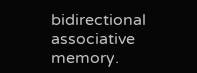bidirectional associative memory.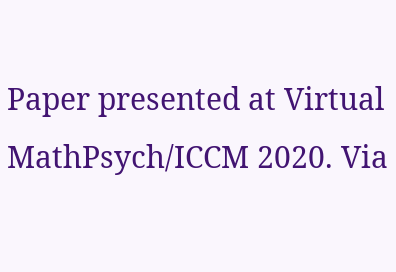Paper presented at Virtual MathPsych/ICCM 2020. Via